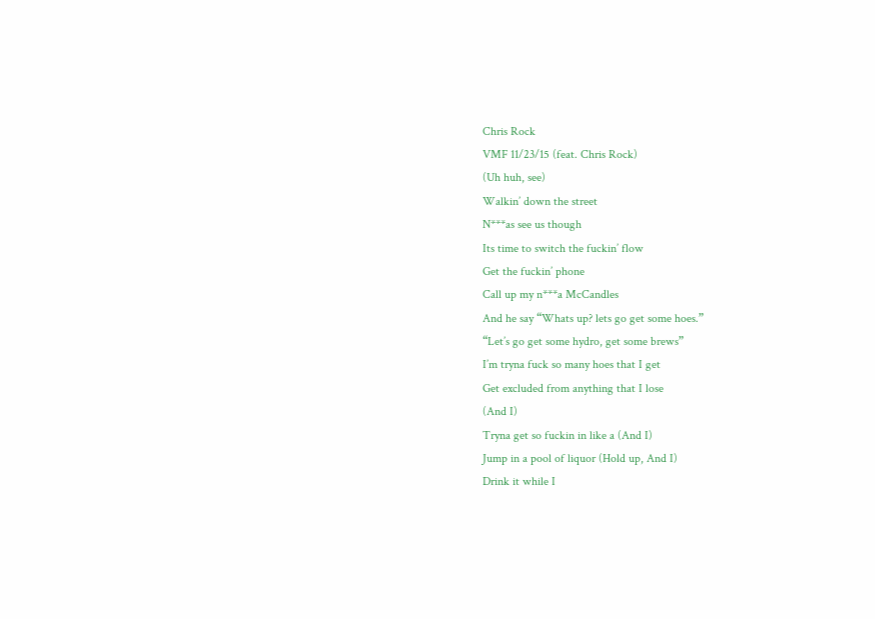Chris Rock
VMF 11/23/15 (feat. Chris Rock)
(Uh huh, see)
Walkin’ down the street
N***as see us though
Its time to switch the fuckin’ flow
Get the fuckin’ phone
Call up my n***a McCandles
And he say “Whats up? lets go get some hoes.”
“Let’s go get some hydro, get some brews”
I’m tryna fuck so many hoes that I get
Get excluded from anything that I lose
(And I)
Tryna get so fuckin in like a (And I)
Jump in a pool of liquor (Hold up, And I)
Drink it while I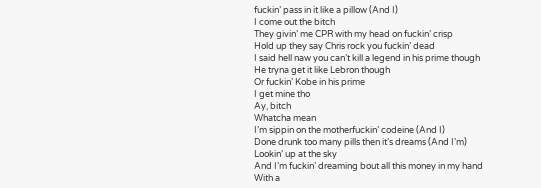fuckin’ pass in it like a pillow (And I)
I come out the bitch
They givin’ me CPR with my head on fuckin’ crisp
Hold up they say Chris rock you fuckin’ dead
I said hell naw you can’t kill a legend in his prime though
He tryna get it like Lebron though
Or fuckin’ Kobe in his prime
I get mine tho
Ay, bitch
Whatcha mean
I’m sippin on the motherfuckin’ codeine (And I)
Done drunk too many pills then it’s dreams (And I’m)
Lookin’ up at the sky
And I’m fuckin’ dreaming bout all this money in my hand
With a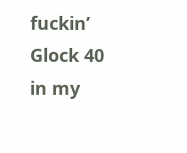fuckin’ Glock 40 in my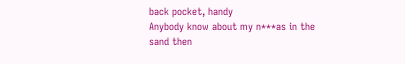back pocket, handy
Anybody know about my n***as in the sand then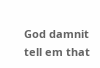God damnit tell em that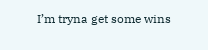I’m tryna get some wins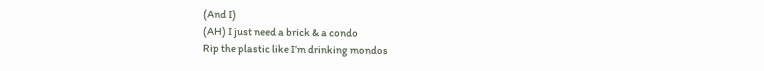(And I)
(AH) I just need a brick & a condo
Rip the plastic like I’m drinking mondos